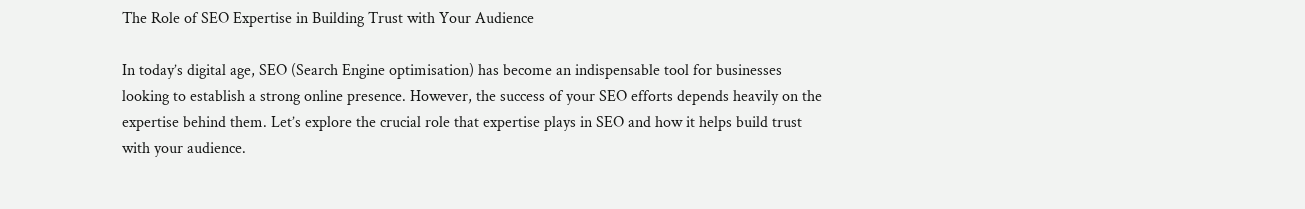The Role of SEO Expertise in Building Trust with Your Audience

In today’s digital age, SEO (Search Engine optimisation) has become an indispensable tool for businesses looking to establish a strong online presence. However, the success of your SEO efforts depends heavily on the expertise behind them. Let’s explore the crucial role that expertise plays in SEO and how it helps build trust with your audience.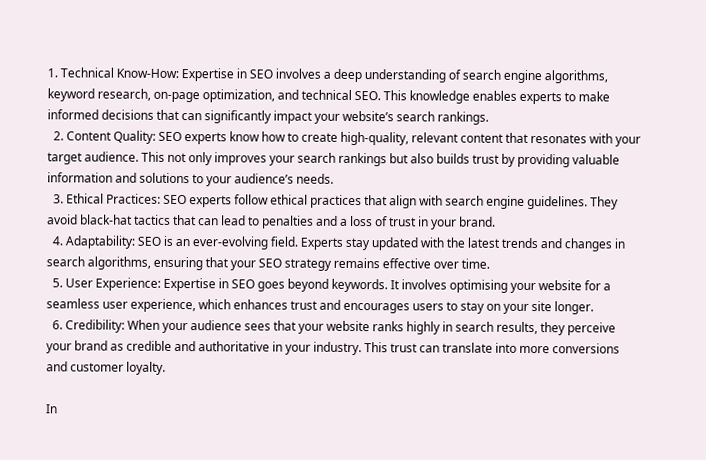1. Technical Know-How: Expertise in SEO involves a deep understanding of search engine algorithms, keyword research, on-page optimization, and technical SEO. This knowledge enables experts to make informed decisions that can significantly impact your website’s search rankings.
  2. Content Quality: SEO experts know how to create high-quality, relevant content that resonates with your target audience. This not only improves your search rankings but also builds trust by providing valuable information and solutions to your audience’s needs.
  3. Ethical Practices: SEO experts follow ethical practices that align with search engine guidelines. They avoid black-hat tactics that can lead to penalties and a loss of trust in your brand.
  4. Adaptability: SEO is an ever-evolving field. Experts stay updated with the latest trends and changes in search algorithms, ensuring that your SEO strategy remains effective over time.
  5. User Experience: Expertise in SEO goes beyond keywords. It involves optimising your website for a seamless user experience, which enhances trust and encourages users to stay on your site longer.
  6. Credibility: When your audience sees that your website ranks highly in search results, they perceive your brand as credible and authoritative in your industry. This trust can translate into more conversions and customer loyalty.

In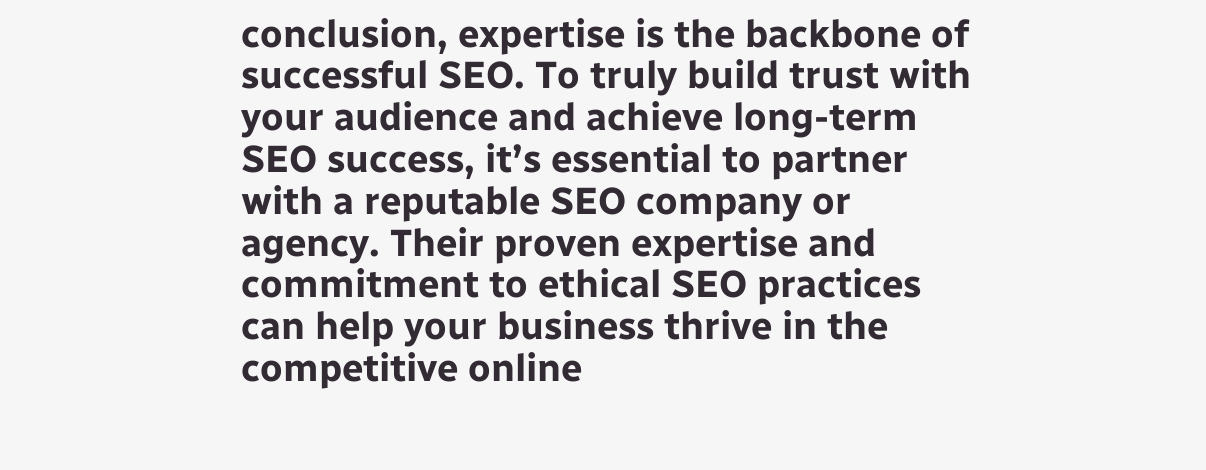conclusion, expertise is the backbone of successful SEO. To truly build trust with your audience and achieve long-term SEO success, it’s essential to partner with a reputable SEO company or agency. Their proven expertise and commitment to ethical SEO practices can help your business thrive in the competitive online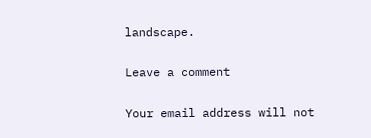landscape.

Leave a comment

Your email address will not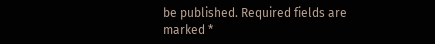be published. Required fields are marked *